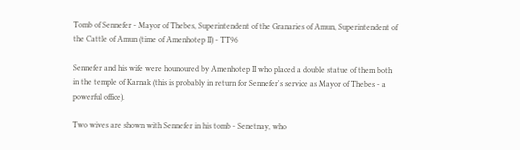Tomb of Sennefer - Mayor of Thebes, Superintendent of the Granaries of Amun, Superintendent of the Cattle of Amun (time of Amenhotep II) - TT96

Sennefer and his wife were hounoured by Amenhotep II who placed a double statue of them both in the temple of Karnak (this is probably in return for Sennefer's service as Mayor of Thebes - a powerful office).

Two wives are shown with Sennefer in his tomb - Senetnay, who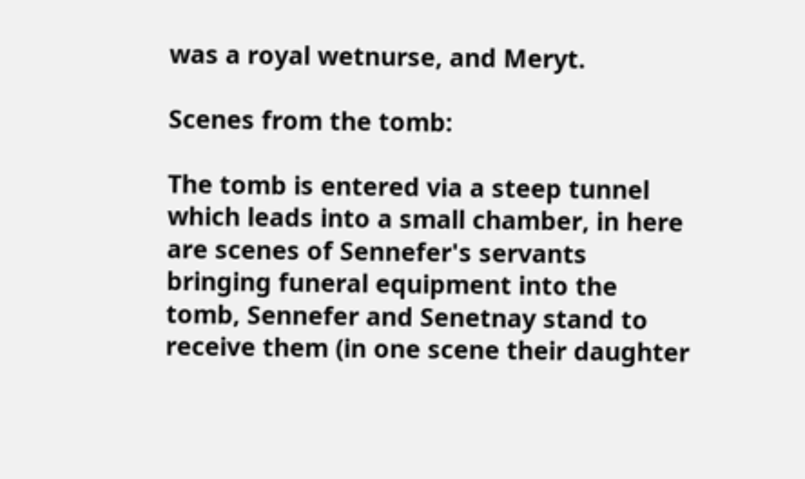was a royal wetnurse, and Meryt.

Scenes from the tomb:

The tomb is entered via a steep tunnel which leads into a small chamber, in here are scenes of Sennefer's servants bringing funeral equipment into the tomb, Sennefer and Senetnay stand to receive them (in one scene their daughter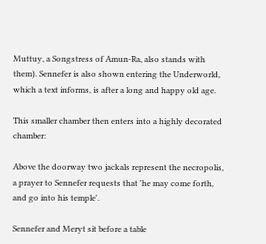Muttuy, a Songstress of Amun-Ra, also stands with them). Sennefer is also shown entering the Underworld, which a text informs, is after a long and happy old age.

This smaller chamber then enters into a highly decorated chamber:

Above the doorway two jackals represent the necropolis, a prayer to Sennefer requests that 'he may come forth, and go into his temple'.

Sennefer and Meryt sit before a table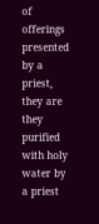of offerings presented by a priest, they are they purified with holy water by a priest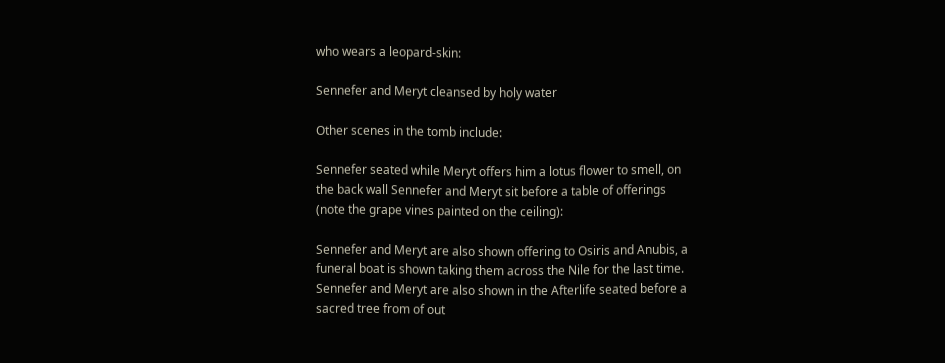who wears a leopard-skin:

Sennefer and Meryt cleansed by holy water

Other scenes in the tomb include:

Sennefer seated while Meryt offers him a lotus flower to smell, on the back wall Sennefer and Meryt sit before a table of offerings (note the grape vines painted on the ceiling):

Sennefer and Meryt are also shown offering to Osiris and Anubis, a funeral boat is shown taking them across the Nile for the last time. Sennefer and Meryt are also shown in the Afterlife seated before a sacred tree from of out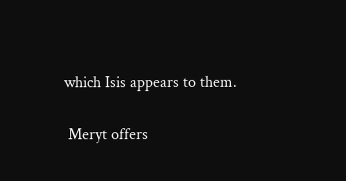which Isis appears to them.

 Meryt offers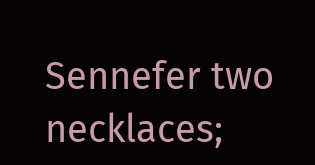Sennefer two necklaces;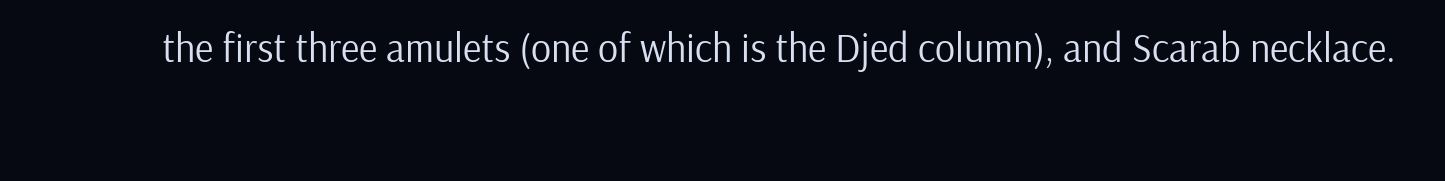the first three amulets (one of which is the Djed column), and Scarab necklace.